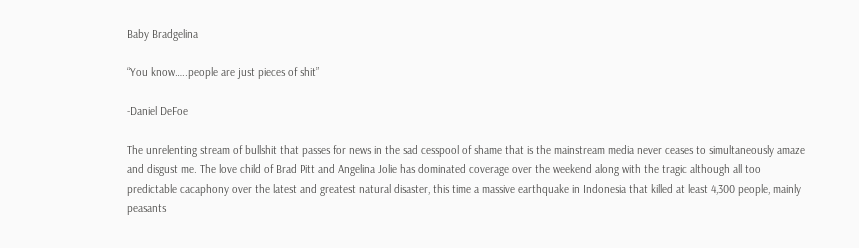Baby Bradgelina

“You know…..people are just pieces of shit”

-Daniel DeFoe

The unrelenting stream of bullshit that passes for news in the sad cesspool of shame that is the mainstream media never ceases to simultaneously amaze and disgust me. The love child of Brad Pitt and Angelina Jolie has dominated coverage over the weekend along with the tragic although all too predictable cacaphony over the latest and greatest natural disaster, this time a massive earthquake in Indonesia that killed at least 4,300 people, mainly peasants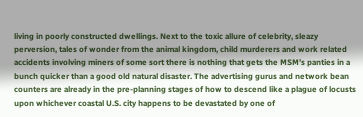living in poorly constructed dwellings. Next to the toxic allure of celebrity, sleazy perversion, tales of wonder from the animal kingdom, child murderers and work related accidents involving miners of some sort there is nothing that gets the MSM’s panties in a bunch quicker than a good old natural disaster. The advertising gurus and network bean counters are already in the pre-planning stages of how to descend like a plague of locusts upon whichever coastal U.S. city happens to be devastated by one of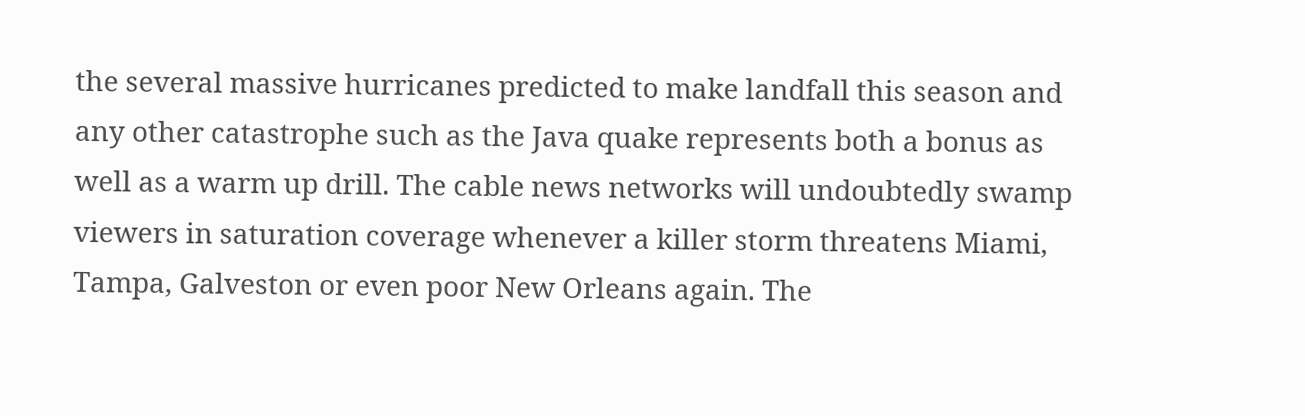the several massive hurricanes predicted to make landfall this season and any other catastrophe such as the Java quake represents both a bonus as well as a warm up drill. The cable news networks will undoubtedly swamp viewers in saturation coverage whenever a killer storm threatens Miami, Tampa, Galveston or even poor New Orleans again. The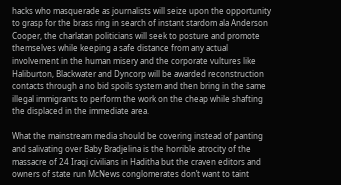hacks who masquerade as journalists will seize upon the opportunity to grasp for the brass ring in search of instant stardom ala Anderson Cooper, the charlatan politicians will seek to posture and promote themselves while keeping a safe distance from any actual involvement in the human misery and the corporate vultures like Haliburton, Blackwater and Dyncorp will be awarded reconstruction contacts through a no bid spoils system and then bring in the same illegal immigrants to perform the work on the cheap while shafting the displaced in the immediate area.

What the mainstream media should be covering instead of panting and salivating over Baby Bradjelina is the horrible atrocity of the massacre of 24 Iraqi civilians in Haditha but the craven editors and owners of state run McNews conglomerates don’t want to taint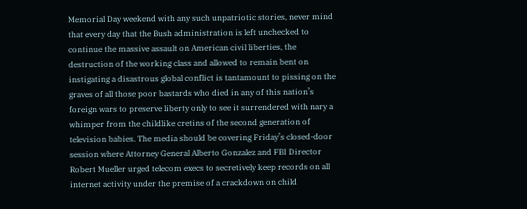Memorial Day weekend with any such unpatriotic stories, never mind that every day that the Bush administration is left unchecked to continue the massive assault on American civil liberties, the destruction of the working class and allowed to remain bent on instigating a disastrous global conflict is tantamount to pissing on the graves of all those poor bastards who died in any of this nation’s foreign wars to preserve liberty only to see it surrendered with nary a whimper from the childlike cretins of the second generation of television babies. The media should be covering Friday’s closed-door session where Attorney General Alberto Gonzalez and FBI Director Robert Mueller urged telecom execs to secretively keep records on all internet activity under the premise of a crackdown on child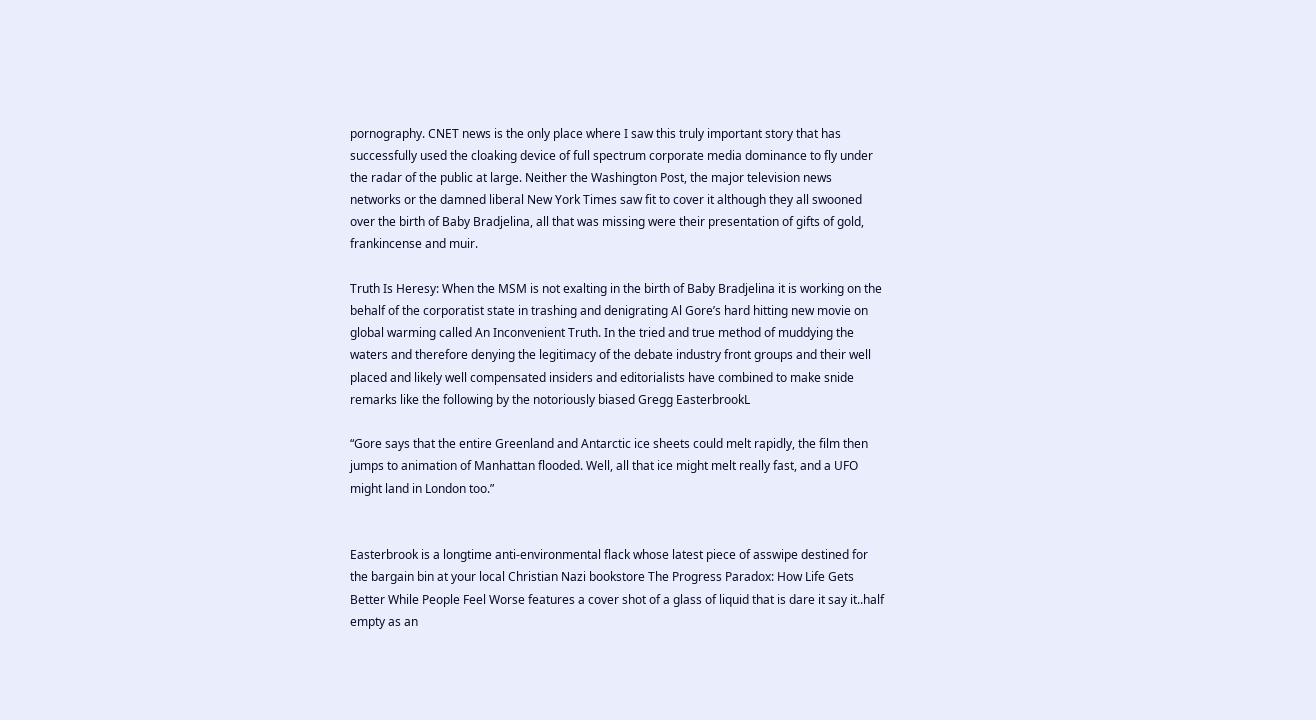pornography. CNET news is the only place where I saw this truly important story that has successfully used the cloaking device of full spectrum corporate media dominance to fly under the radar of the public at large. Neither the Washington Post, the major television news networks or the damned liberal New York Times saw fit to cover it although they all swooned over the birth of Baby Bradjelina, all that was missing were their presentation of gifts of gold, frankincense and muir.

Truth Is Heresy: When the MSM is not exalting in the birth of Baby Bradjelina it is working on the behalf of the corporatist state in trashing and denigrating Al Gore’s hard hitting new movie on global warming called An Inconvenient Truth. In the tried and true method of muddying the waters and therefore denying the legitimacy of the debate industry front groups and their well placed and likely well compensated insiders and editorialists have combined to make snide remarks like the following by the notoriously biased Gregg EasterbrookL

“Gore says that the entire Greenland and Antarctic ice sheets could melt rapidly, the film then jumps to animation of Manhattan flooded. Well, all that ice might melt really fast, and a UFO might land in London too.”


Easterbrook is a longtime anti-environmental flack whose latest piece of asswipe destined for the bargain bin at your local Christian Nazi bookstore The Progress Paradox: How Life Gets Better While People Feel Worse features a cover shot of a glass of liquid that is dare it say it..half empty as an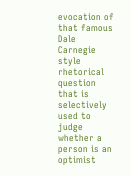evocation of that famous Dale Carnegie style rhetorical question that is selectively used to judge whether a person is an optimist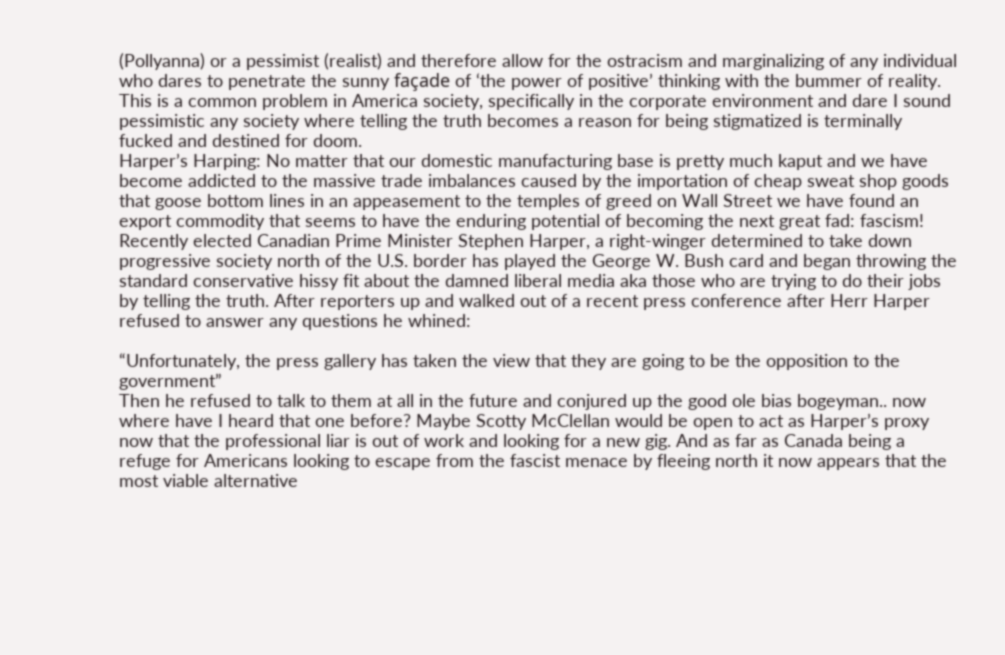(Pollyanna) or a pessimist (realist) and therefore allow for the ostracism and marginalizing of any individual who dares to penetrate the sunny façade of ‘the power of positive’ thinking with the bummer of reality. This is a common problem in America society, specifically in the corporate environment and dare I sound pessimistic any society where telling the truth becomes a reason for being stigmatized is terminally fucked and destined for doom.
Harper’s Harping: No matter that our domestic manufacturing base is pretty much kaput and we have become addicted to the massive trade imbalances caused by the importation of cheap sweat shop goods that goose bottom lines in an appeasement to the temples of greed on Wall Street we have found an export commodity that seems to have the enduring potential of becoming the next great fad: fascism! Recently elected Canadian Prime Minister Stephen Harper, a right-winger determined to take down progressive society north of the U.S. border has played the George W. Bush card and began throwing the standard conservative hissy fit about the damned liberal media aka those who are trying to do their jobs by telling the truth. After reporters up and walked out of a recent press conference after Herr Harper refused to answer any questions he whined:

“Unfortunately, the press gallery has taken the view that they are going to be the opposition to the government”
Then he refused to talk to them at all in the future and conjured up the good ole bias bogeyman.. now where have I heard that one before? Maybe Scotty McClellan would be open to act as Harper’s proxy now that the professional liar is out of work and looking for a new gig. And as far as Canada being a refuge for Americans looking to escape from the fascist menace by fleeing north it now appears that the most viable alternative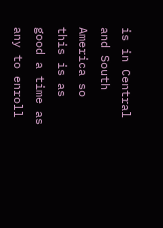is in Central and South America so this is as good a time as any to enroll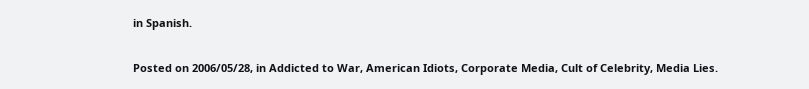in Spanish.

Posted on 2006/05/28, in Addicted to War, American Idiots, Corporate Media, Cult of Celebrity, Media Lies.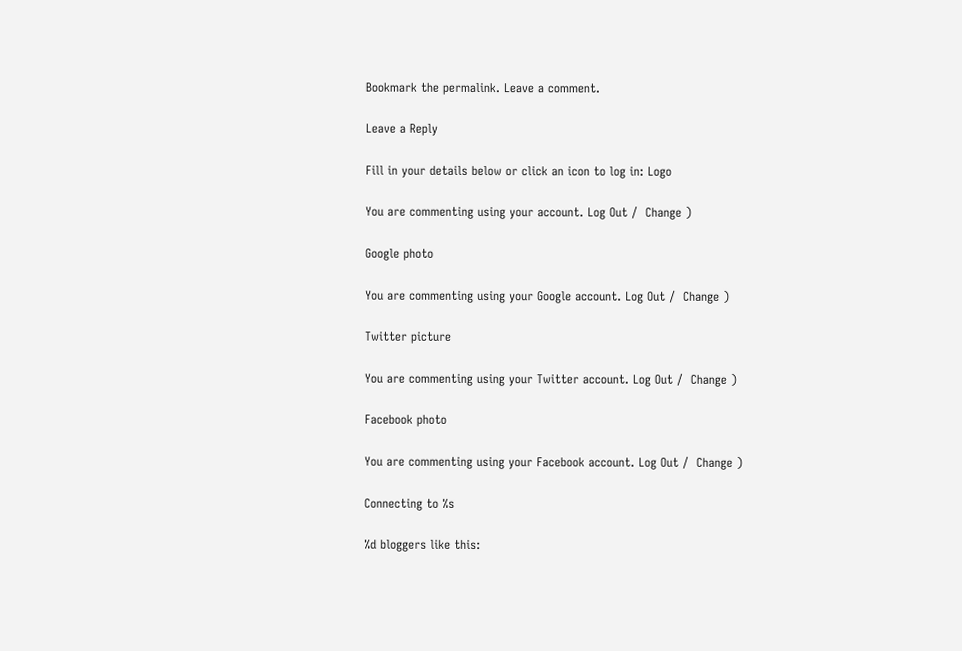Bookmark the permalink. Leave a comment.

Leave a Reply

Fill in your details below or click an icon to log in: Logo

You are commenting using your account. Log Out /  Change )

Google photo

You are commenting using your Google account. Log Out /  Change )

Twitter picture

You are commenting using your Twitter account. Log Out /  Change )

Facebook photo

You are commenting using your Facebook account. Log Out /  Change )

Connecting to %s

%d bloggers like this: